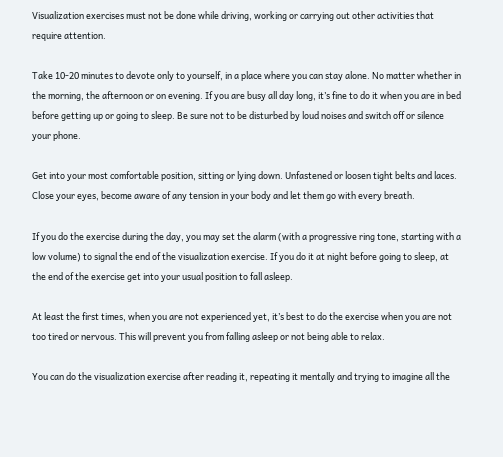Visualization exercises must not be done while driving, working or carrying out other activities that require attention.

Take 10-20 minutes to devote only to yourself, in a place where you can stay alone. No matter whether in the morning, the afternoon or on evening. If you are busy all day long, it’s fine to do it when you are in bed before getting up or going to sleep. Be sure not to be disturbed by loud noises and switch off or silence your phone.

Get into your most comfortable position, sitting or lying down. Unfastened or loosen tight belts and laces. Close your eyes, become aware of any tension in your body and let them go with every breath.

If you do the exercise during the day, you may set the alarm (with a progressive ring tone, starting with a low volume) to signal the end of the visualization exercise. If you do it at night before going to sleep, at the end of the exercise get into your usual position to fall asleep.

At least the first times, when you are not experienced yet, it’s best to do the exercise when you are not too tired or nervous. This will prevent you from falling asleep or not being able to relax.

You can do the visualization exercise after reading it, repeating it mentally and trying to imagine all the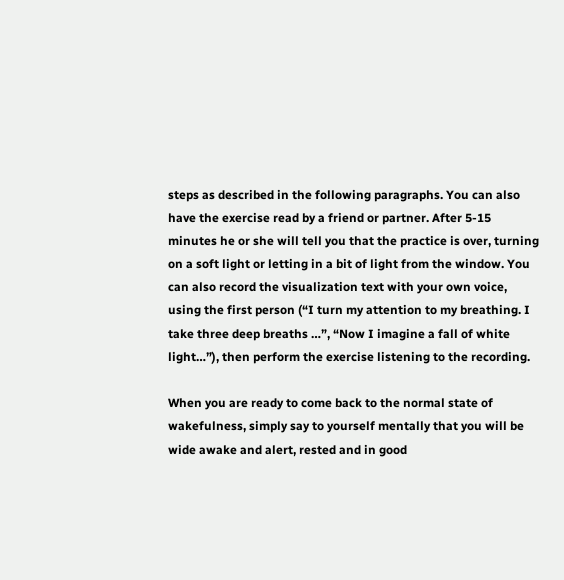steps as described in the following paragraphs. You can also have the exercise read by a friend or partner. After 5-15 minutes he or she will tell you that the practice is over, turning on a soft light or letting in a bit of light from the window. You can also record the visualization text with your own voice, using the first person (“I turn my attention to my breathing. I take three deep breaths …”, “Now I imagine a fall of white light…”), then perform the exercise listening to the recording.

When you are ready to come back to the normal state of wakefulness, simply say to yourself mentally that you will be wide awake and alert, rested and in good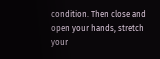condition. Then close and open your hands, stretch your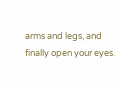arms and legs, and finally open your eyes.